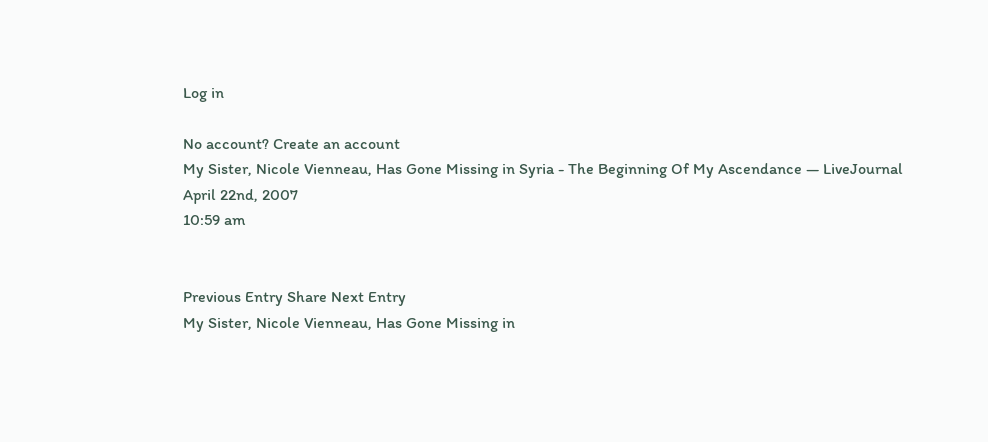Log in

No account? Create an account
My Sister, Nicole Vienneau, Has Gone Missing in Syria - The Beginning Of My Ascendance — LiveJournal
April 22nd, 2007
10:59 am


Previous Entry Share Next Entry
My Sister, Nicole Vienneau, Has Gone Missing in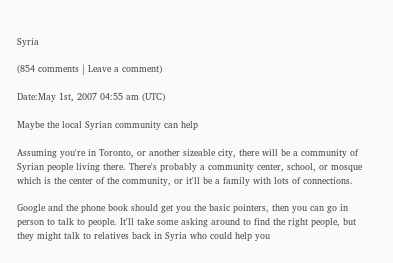Syria

(854 comments | Leave a comment)

Date:May 1st, 2007 04:55 am (UTC)

Maybe the local Syrian community can help

Assuming you're in Toronto, or another sizeable city, there will be a community of Syrian people living there. There's probably a community center, school, or mosque which is the center of the community, or it'll be a family with lots of connections.

Google and the phone book should get you the basic pointers, then you can go in person to talk to people. It'll take some asking around to find the right people, but they might talk to relatives back in Syria who could help you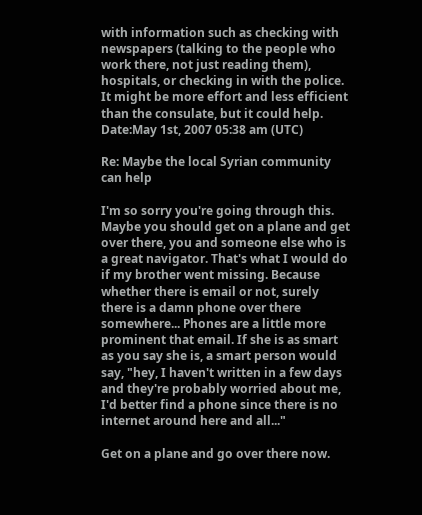with information such as checking with newspapers (talking to the people who work there, not just reading them), hospitals, or checking in with the police. It might be more effort and less efficient than the consulate, but it could help.
Date:May 1st, 2007 05:38 am (UTC)

Re: Maybe the local Syrian community can help

I'm so sorry you're going through this. Maybe you should get on a plane and get over there, you and someone else who is a great navigator. That's what I would do if my brother went missing. Because whether there is email or not, surely there is a damn phone over there somewhere... Phones are a little more prominent that email. If she is as smart as you say she is, a smart person would say, "hey, I haven't written in a few days and they're probably worried about me, I'd better find a phone since there is no internet around here and all..."

Get on a plane and go over there now.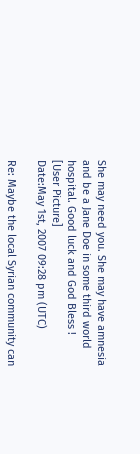She may need you. She may have amnesia and be a Jane Doe in some third world hospital. Good luck and God Bless !
[User Picture]
Date:May 1st, 2007 09:28 pm (UTC)

Re: Maybe the local Syrian community can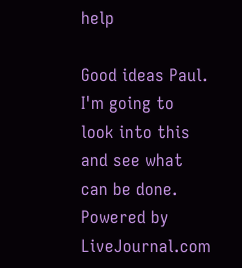help

Good ideas Paul. I'm going to look into this and see what can be done.
Powered by LiveJournal.com